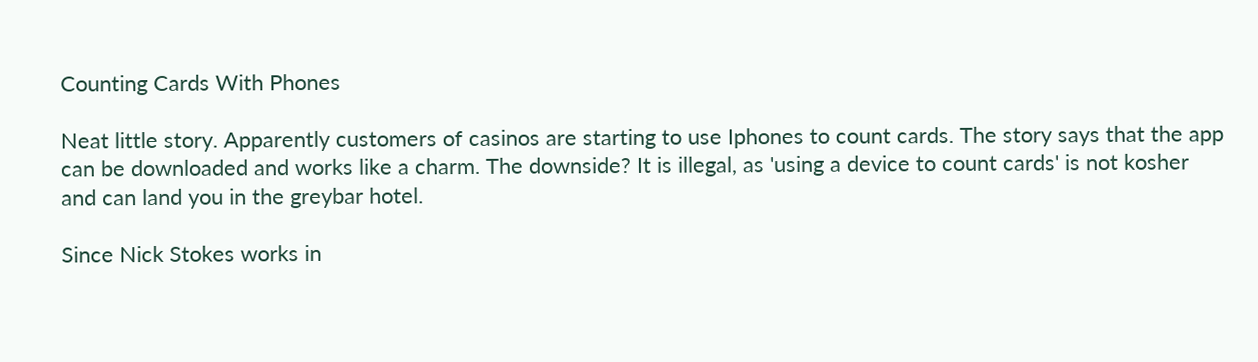Counting Cards With Phones

Neat little story. Apparently customers of casinos are starting to use Iphones to count cards. The story says that the app can be downloaded and works like a charm. The downside? It is illegal, as 'using a device to count cards' is not kosher and can land you in the greybar hotel.

Since Nick Stokes works in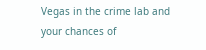Vegas in the crime lab and your chances of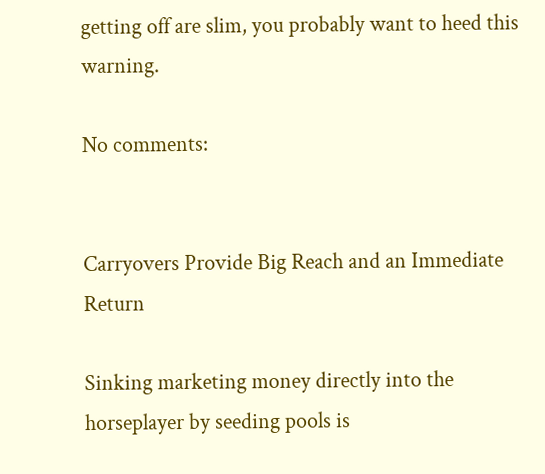getting off are slim, you probably want to heed this warning.

No comments:


Carryovers Provide Big Reach and an Immediate Return

Sinking marketing money directly into the horseplayer by seeding pools is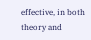effective, in both theory and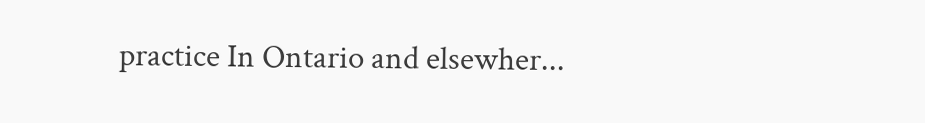practice In Ontario and elsewher...